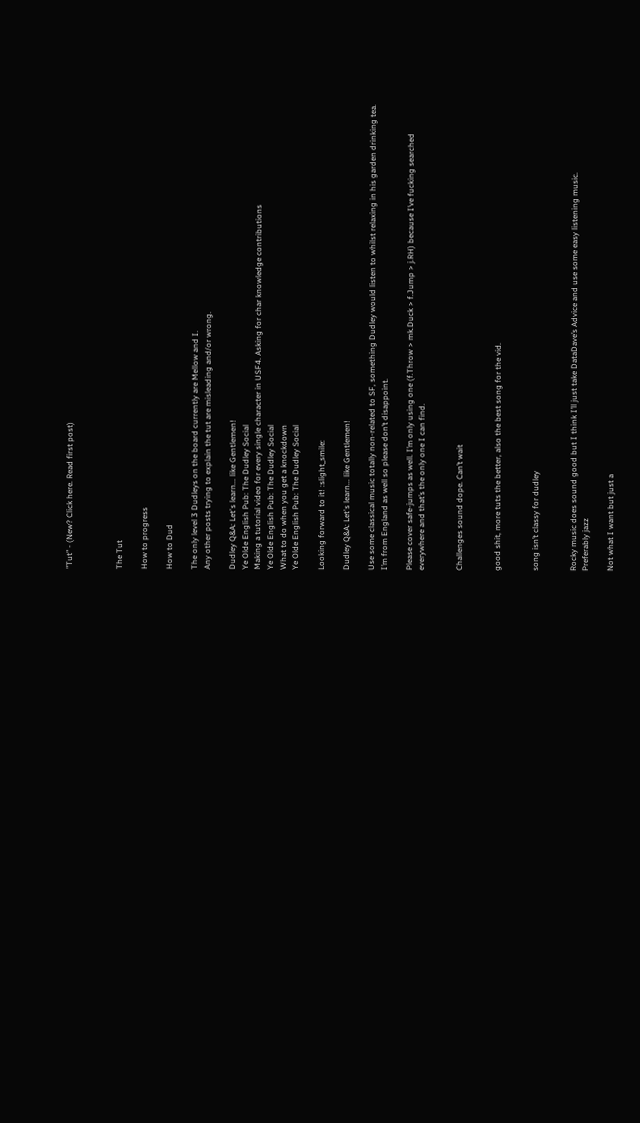"Tut" - (New? Click here. Read first post)



The Tut

How to progress

How to Dud

The only level 3 Dudleys on the board currently are Mellow and I.
Any other posts trying to explain the tut are misleading and/or wrong.

Dudley Q&A: Let's learn... like Gentlemen!
Ye Olde English Pub: The Dudley Social
Making a tutorial video for every single character in USF4. Asking for char knowledge contributions
Ye Olde English Pub: The Dudley Social
What to do when you get a knockdown
Ye Olde English Pub: The Dudley Social

Looking forward to it! :slight_smile:

Dudley Q&A: Let's learn... like Gentlemen!

Use some classical music totally non-related to SF, something Dudley would listen to whilst relaxing in his garden drinking tea. I’m from England as well so please don’t disappoint.

Please cover safe-jumps as well. I’m only using one (f.Throw > mk.Duck > f.Jump > j.RH) because I’ve fucking searched everywhere and that’s the only one I can find.


Challenges sound dope. Can’t wait


good shit, more tuts the better, also the best song for the vid.


song isn’t classy for dudley


Rocky music does sound good but I think I’ll just take DataDave’s Advice and use some easy listening music.
Preferably jazz

Not what I want but just a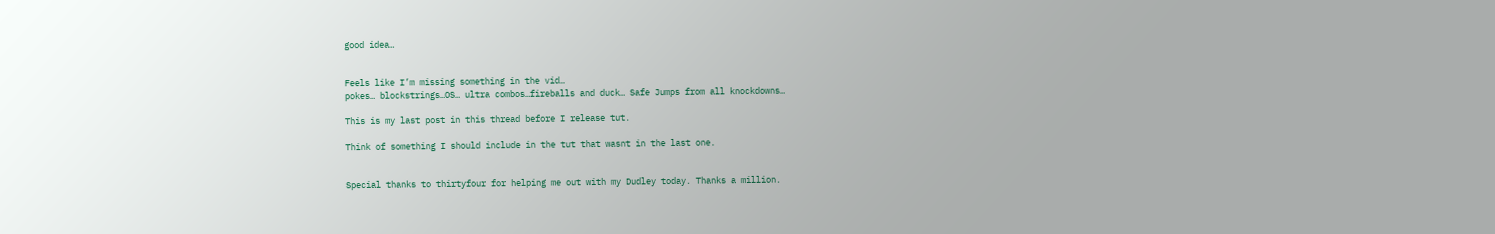good idea…


Feels like I’m missing something in the vid…
pokes… blockstrings…OS… ultra combos…fireballs and duck… Safe Jumps from all knockdowns…

This is my last post in this thread before I release tut.

Think of something I should include in the tut that wasnt in the last one.


Special thanks to thirtyfour for helping me out with my Dudley today. Thanks a million.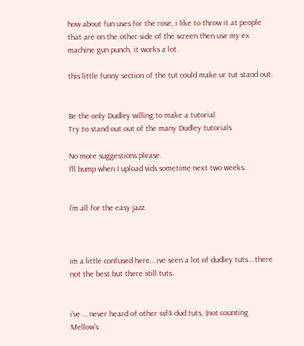how about fun uses for the rose, i like to throw it at people that are on the other side of the screen then use my ex machine gun punch, it works a lot.

this little funny section of the tut could make ur tut stand out.


Be the only Dudley willing to make a tutorial
Try to stand out out of the many Dudley tutorials

No more suggestions please.
I’ll bump when I upload vids sometime next two weeks.


I’m all for the easy jazz.



im a little confused here… ive seen a lot of dudley tuts… there not the best but there still tuts.


i’ve … never heard of other ssf4 dud tuts, (not counting Mellow’s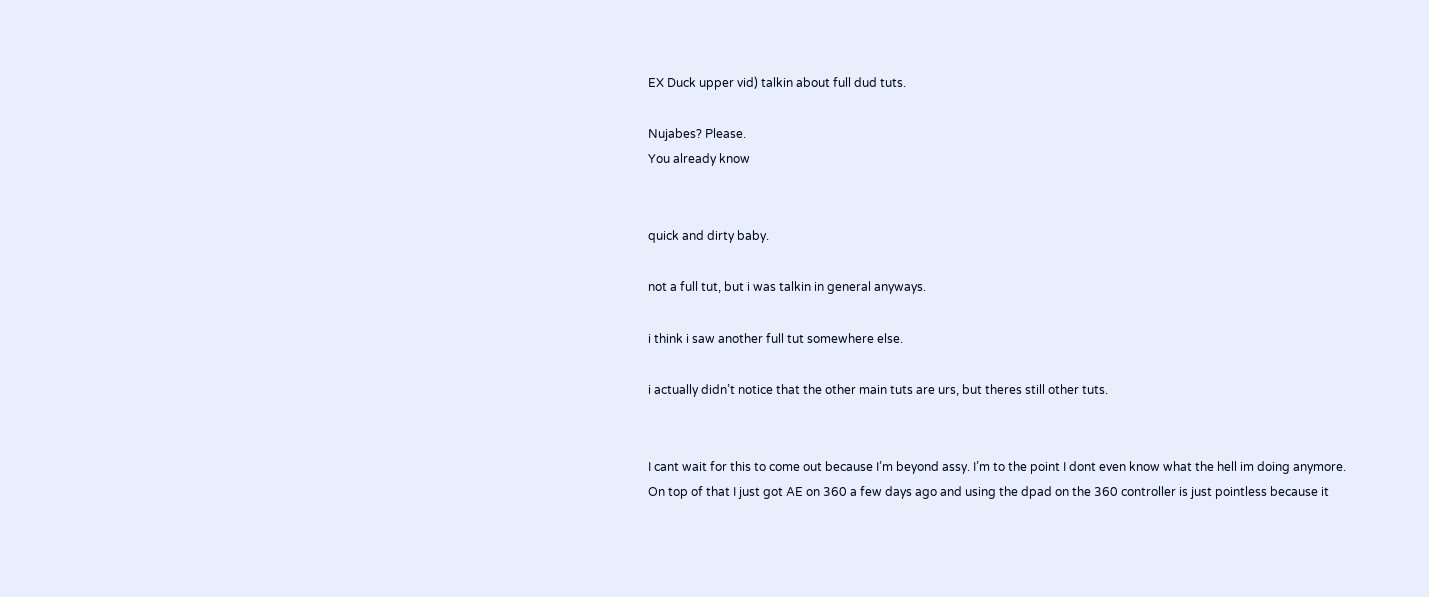EX Duck upper vid) talkin about full dud tuts.

Nujabes? Please.
You already know


quick and dirty baby.

not a full tut, but i was talkin in general anyways.

i think i saw another full tut somewhere else.

i actually didn’t notice that the other main tuts are urs, but theres still other tuts.


I cant wait for this to come out because I’m beyond assy. I’m to the point I dont even know what the hell im doing anymore. On top of that I just got AE on 360 a few days ago and using the dpad on the 360 controller is just pointless because it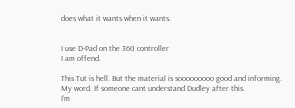does what it wants when it wants.


I use D-Pad on the 360 controller
I am offend.

This Tut is hell. But the material is sooooooooo good and informing.
My word. If someone cant understand Dudley after this.
I’m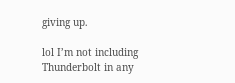giving up.

lol I’m not including Thunderbolt in any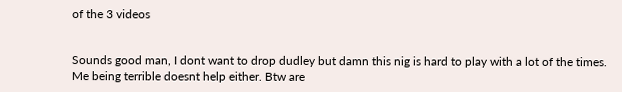of the 3 videos


Sounds good man, I dont want to drop dudley but damn this nig is hard to play with a lot of the times. Me being terrible doesnt help either. Btw are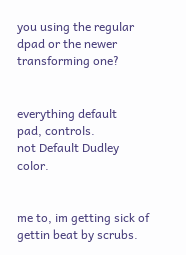you using the regular dpad or the newer transforming one?


everything default
pad, controls.
not Default Dudley color.


me to, im getting sick of gettin beat by scrubs.